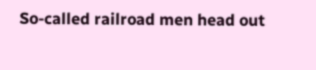So-called railroad men head out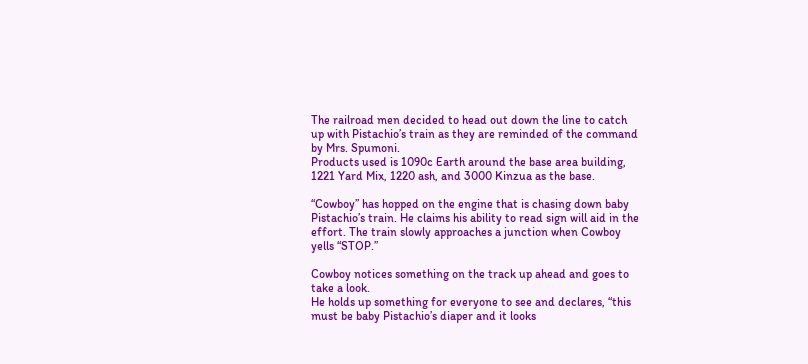The railroad men decided to head out down the line to catch up with Pistachio’s train as they are reminded of the command by Mrs. Spumoni.
Products used is 1090c Earth around the base area building, 1221 Yard Mix, 1220 ash, and 3000 Kinzua as the base.

“Cowboy” has hopped on the engine that is chasing down baby Pistachio’s train. He claims his ability to read sign will aid in the effort. The train slowly approaches a junction when Cowboy yells “STOP.”

Cowboy notices something on the track up ahead and goes to take a look.
He holds up something for everyone to see and declares, “this must be baby Pistachio’s diaper and it looks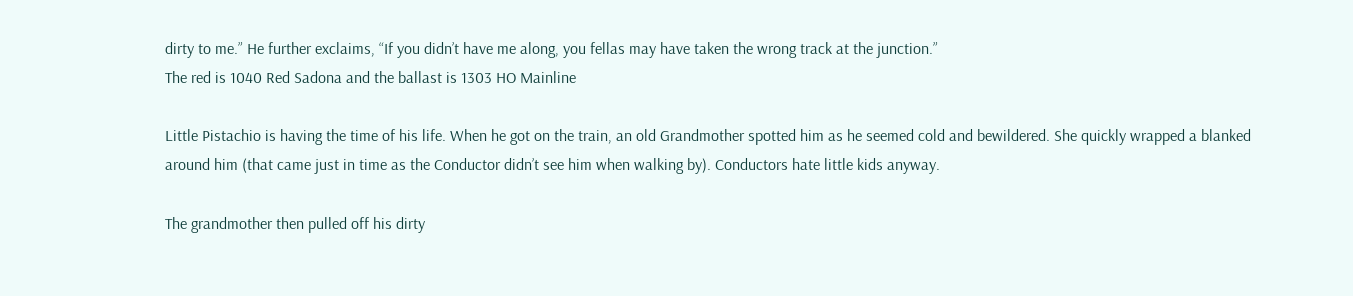dirty to me.” He further exclaims, “If you didn’t have me along, you fellas may have taken the wrong track at the junction.”
The red is 1040 Red Sadona and the ballast is 1303 HO Mainline

Little Pistachio is having the time of his life. When he got on the train, an old Grandmother spotted him as he seemed cold and bewildered. She quickly wrapped a blanked around him (that came just in time as the Conductor didn’t see him when walking by). Conductors hate little kids anyway.

The grandmother then pulled off his dirty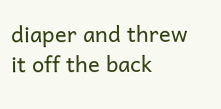diaper and threw it off the back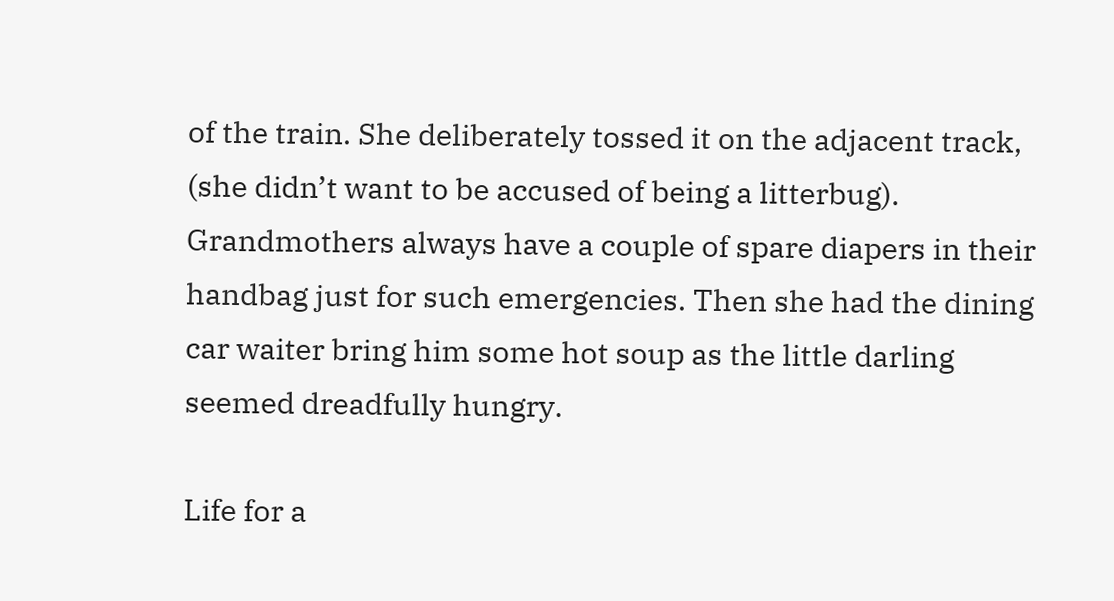of the train. She deliberately tossed it on the adjacent track, (she didn’t want to be accused of being a litterbug). Grandmothers always have a couple of spare diapers in their handbag just for such emergencies. Then she had the dining car waiter bring him some hot soup as the little darling seemed dreadfully hungry.

Life for a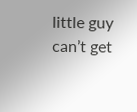little guy can’t get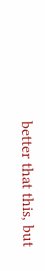better that this, but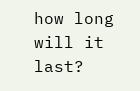how long will it last?